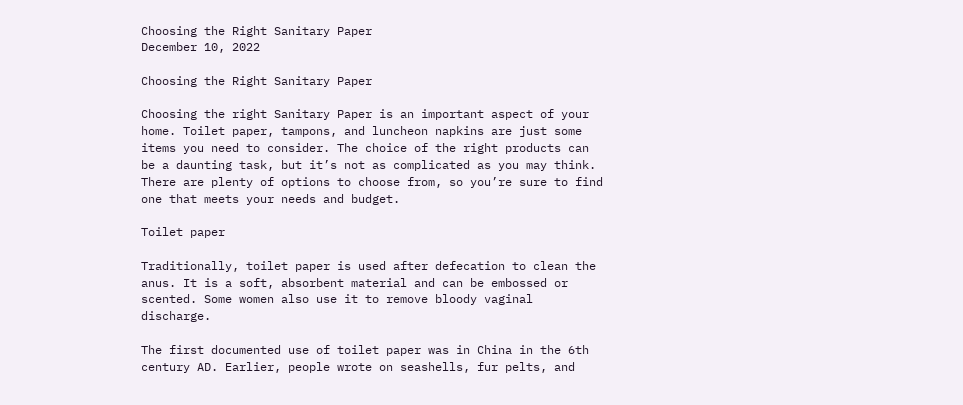Choosing the Right Sanitary Paper
December 10, 2022

Choosing the Right Sanitary Paper

Choosing the right Sanitary Paper is an important aspect of your home. Toilet paper, tampons, and luncheon napkins are just some items you need to consider. The choice of the right products can be a daunting task, but it’s not as complicated as you may think. There are plenty of options to choose from, so you’re sure to find one that meets your needs and budget.

Toilet paper

Traditionally, toilet paper is used after defecation to clean the anus. It is a soft, absorbent material and can be embossed or scented. Some women also use it to remove bloody vaginal discharge.

The first documented use of toilet paper was in China in the 6th century AD. Earlier, people wrote on seashells, fur pelts, and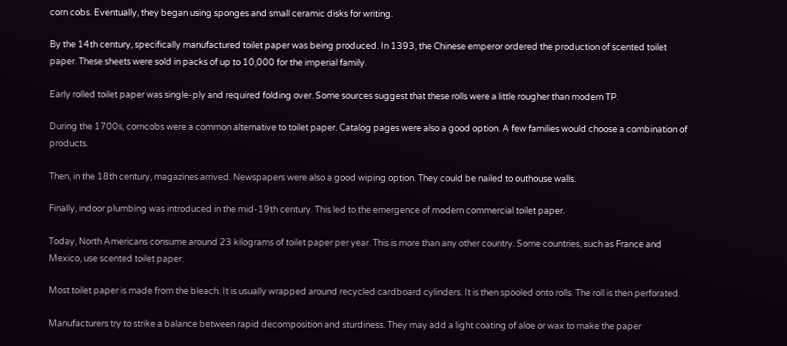corn cobs. Eventually, they began using sponges and small ceramic disks for writing.

By the 14th century, specifically manufactured toilet paper was being produced. In 1393, the Chinese emperor ordered the production of scented toilet paper. These sheets were sold in packs of up to 10,000 for the imperial family.

Early rolled toilet paper was single-ply and required folding over. Some sources suggest that these rolls were a little rougher than modern TP.

During the 1700s, corncobs were a common alternative to toilet paper. Catalog pages were also a good option. A few families would choose a combination of products.

Then, in the 18th century, magazines arrived. Newspapers were also a good wiping option. They could be nailed to outhouse walls.

Finally, indoor plumbing was introduced in the mid-19th century. This led to the emergence of modern commercial toilet paper.

Today, North Americans consume around 23 kilograms of toilet paper per year. This is more than any other country. Some countries, such as France and Mexico, use scented toilet paper.

Most toilet paper is made from the bleach. It is usually wrapped around recycled cardboard cylinders. It is then spooled onto rolls. The roll is then perforated.

Manufacturers try to strike a balance between rapid decomposition and sturdiness. They may add a light coating of aloe or wax to make the paper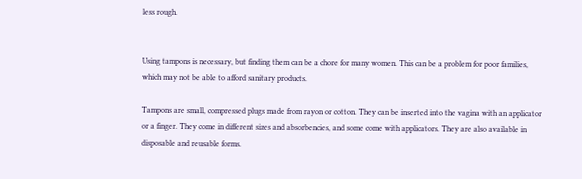less rough.


Using tampons is necessary, but finding them can be a chore for many women. This can be a problem for poor families, which may not be able to afford sanitary products.

Tampons are small, compressed plugs made from rayon or cotton. They can be inserted into the vagina with an applicator or a finger. They come in different sizes and absorbencies, and some come with applicators. They are also available in disposable and reusable forms.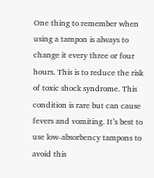One thing to remember when using a tampon is always to change it every three or four hours. This is to reduce the risk of toxic shock syndrome. This condition is rare but can cause fevers and vomiting. It’s best to use low-absorbency tampons to avoid this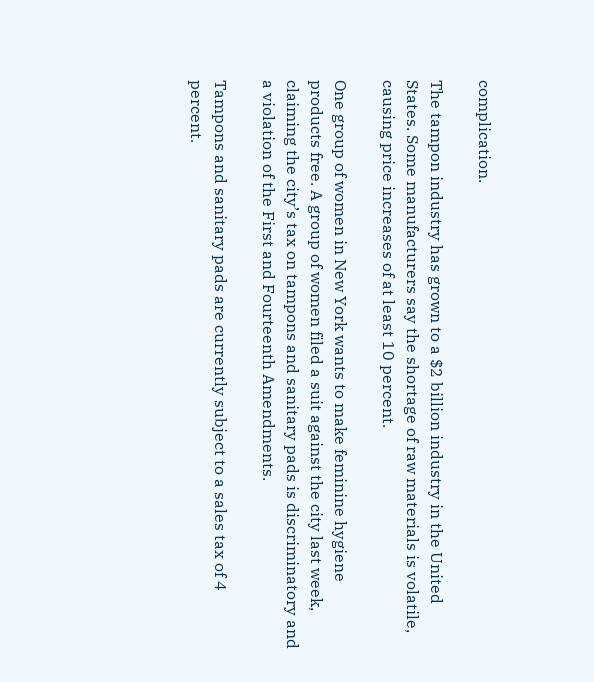complication.

The tampon industry has grown to a $2 billion industry in the United States. Some manufacturers say the shortage of raw materials is volatile, causing price increases of at least 10 percent.

One group of women in New York wants to make feminine hygiene products free. A group of women filed a suit against the city last week, claiming the city’s tax on tampons and sanitary pads is discriminatory and a violation of the First and Fourteenth Amendments.

Tampons and sanitary pads are currently subject to a sales tax of 4 percent.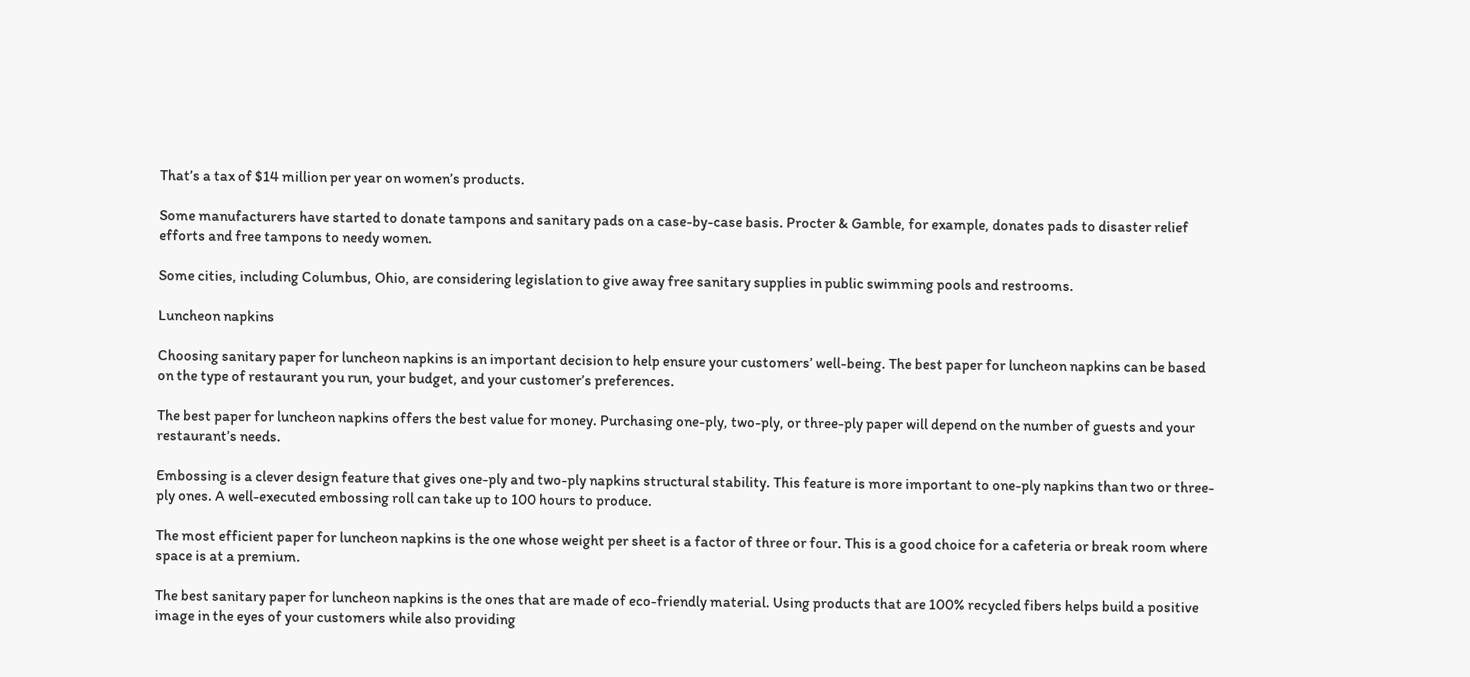That’s a tax of $14 million per year on women’s products.

Some manufacturers have started to donate tampons and sanitary pads on a case-by-case basis. Procter & Gamble, for example, donates pads to disaster relief efforts and free tampons to needy women.

Some cities, including Columbus, Ohio, are considering legislation to give away free sanitary supplies in public swimming pools and restrooms.

Luncheon napkins

Choosing sanitary paper for luncheon napkins is an important decision to help ensure your customers’ well-being. The best paper for luncheon napkins can be based on the type of restaurant you run, your budget, and your customer’s preferences.

The best paper for luncheon napkins offers the best value for money. Purchasing one-ply, two-ply, or three-ply paper will depend on the number of guests and your restaurant’s needs.

Embossing is a clever design feature that gives one-ply and two-ply napkins structural stability. This feature is more important to one-ply napkins than two or three-ply ones. A well-executed embossing roll can take up to 100 hours to produce.

The most efficient paper for luncheon napkins is the one whose weight per sheet is a factor of three or four. This is a good choice for a cafeteria or break room where space is at a premium.

The best sanitary paper for luncheon napkins is the ones that are made of eco-friendly material. Using products that are 100% recycled fibers helps build a positive image in the eyes of your customers while also providing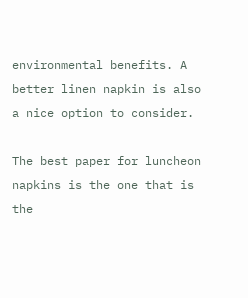environmental benefits. A better linen napkin is also a nice option to consider.

The best paper for luncheon napkins is the one that is the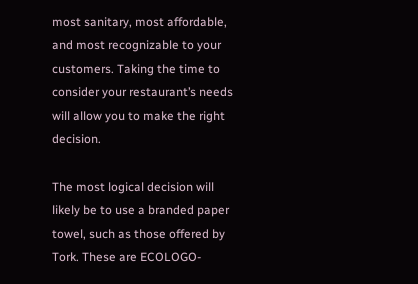most sanitary, most affordable, and most recognizable to your customers. Taking the time to consider your restaurant’s needs will allow you to make the right decision.

The most logical decision will likely be to use a branded paper towel, such as those offered by Tork. These are ECOLOGO-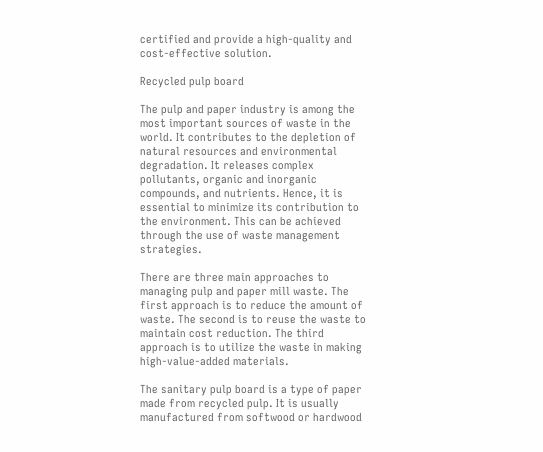certified and provide a high-quality and cost-effective solution.

Recycled pulp board

The pulp and paper industry is among the most important sources of waste in the world. It contributes to the depletion of natural resources and environmental degradation. It releases complex pollutants, organic and inorganic compounds, and nutrients. Hence, it is essential to minimize its contribution to the environment. This can be achieved through the use of waste management strategies.

There are three main approaches to managing pulp and paper mill waste. The first approach is to reduce the amount of waste. The second is to reuse the waste to maintain cost reduction. The third approach is to utilize the waste in making high-value-added materials.

The sanitary pulp board is a type of paper made from recycled pulp. It is usually manufactured from softwood or hardwood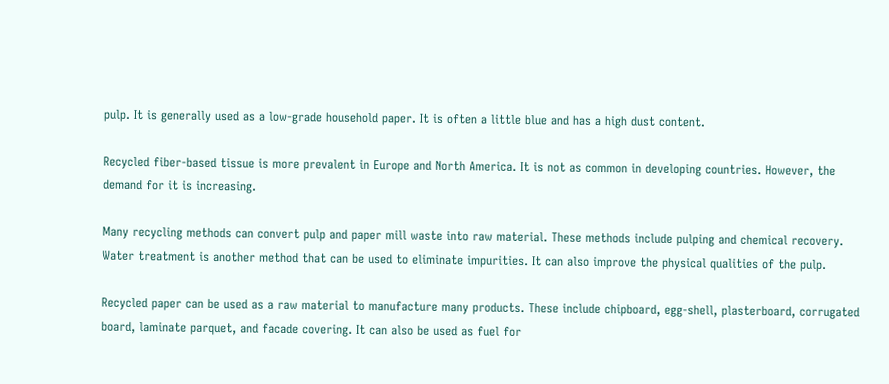pulp. It is generally used as a low-grade household paper. It is often a little blue and has a high dust content.

Recycled fiber-based tissue is more prevalent in Europe and North America. It is not as common in developing countries. However, the demand for it is increasing.

Many recycling methods can convert pulp and paper mill waste into raw material. These methods include pulping and chemical recovery. Water treatment is another method that can be used to eliminate impurities. It can also improve the physical qualities of the pulp.

Recycled paper can be used as a raw material to manufacture many products. These include chipboard, egg-shell, plasterboard, corrugated board, laminate parquet, and facade covering. It can also be used as fuel for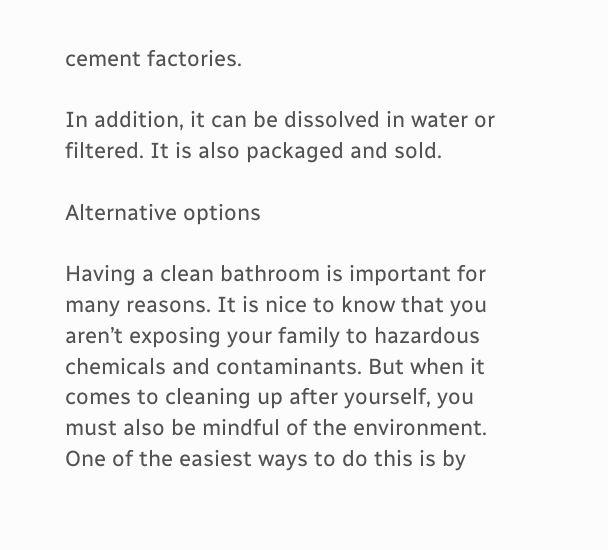cement factories.

In addition, it can be dissolved in water or filtered. It is also packaged and sold.

Alternative options

Having a clean bathroom is important for many reasons. It is nice to know that you aren’t exposing your family to hazardous chemicals and contaminants. But when it comes to cleaning up after yourself, you must also be mindful of the environment. One of the easiest ways to do this is by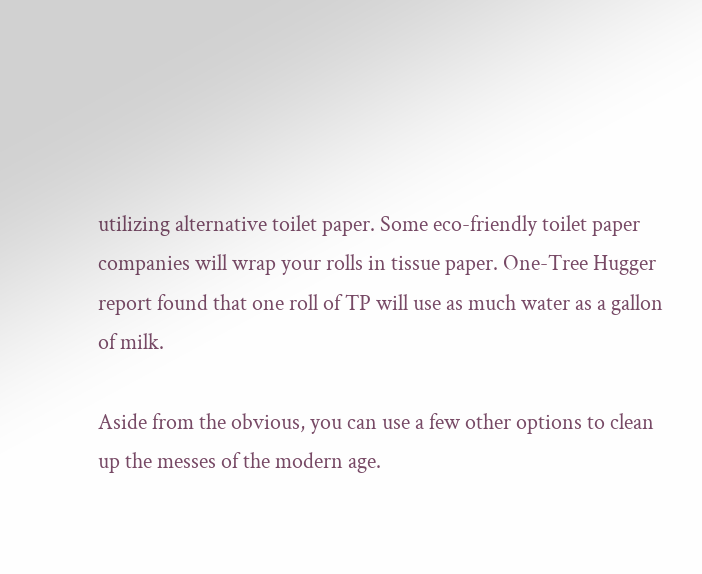utilizing alternative toilet paper. Some eco-friendly toilet paper companies will wrap your rolls in tissue paper. One-Tree Hugger report found that one roll of TP will use as much water as a gallon of milk.

Aside from the obvious, you can use a few other options to clean up the messes of the modern age.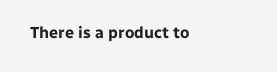There is a product to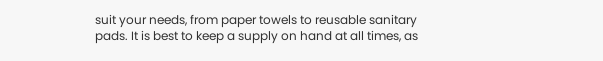suit your needs, from paper towels to reusable sanitary pads. It is best to keep a supply on hand at all times, as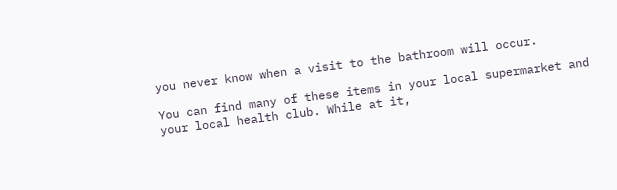you never know when a visit to the bathroom will occur.

You can find many of these items in your local supermarket and your local health club. While at it,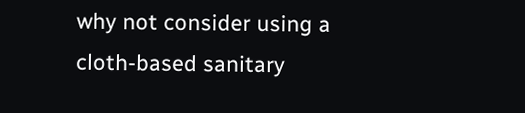why not consider using a cloth-based sanitary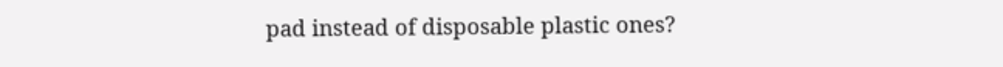pad instead of disposable plastic ones?